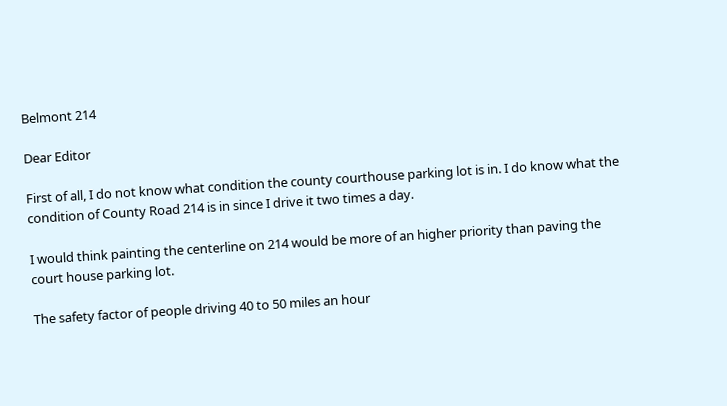Belmont 214

Dear Editor

First of all, I do not know what condition the county courthouse parking lot is in. I do know what the condition of County Road 214 is in since I drive it two times a day.

I would think painting the centerline on 214 would be more of an higher priority than paving the court house parking lot.

The safety factor of people driving 40 to 50 miles an hour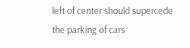left of center should supercede the parking of cars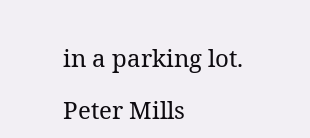in a parking lot.

Peter Mills